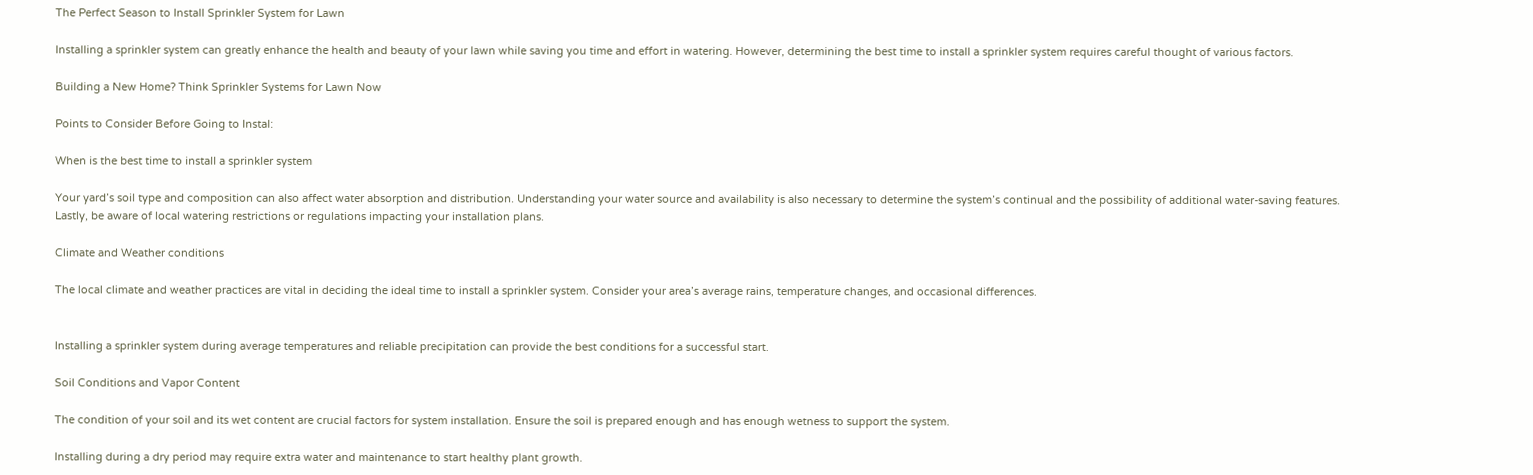The Perfect Season to Install Sprinkler System for Lawn

Installing a sprinkler system can greatly enhance the health and beauty of your lawn while saving you time and effort in watering. However, determining the best time to install a sprinkler system requires careful thought of various factors.

Building a New Home? Think Sprinkler Systems for Lawn Now

Points to Consider Before Going to Instal:

When is the best time to install a sprinkler system

Your yard’s soil type and composition can also affect water absorption and distribution. Understanding your water source and availability is also necessary to determine the system’s continual and the possibility of additional water-saving features. Lastly, be aware of local watering restrictions or regulations impacting your installation plans.

Climate and Weather conditions

The local climate and weather practices are vital in deciding the ideal time to install a sprinkler system. Consider your area’s average rains, temperature changes, and occasional differences.


Installing a sprinkler system during average temperatures and reliable precipitation can provide the best conditions for a successful start.

Soil Conditions and Vapor Content

The condition of your soil and its wet content are crucial factors for system installation. Ensure the soil is prepared enough and has enough wetness to support the system.

Installing during a dry period may require extra water and maintenance to start healthy plant growth.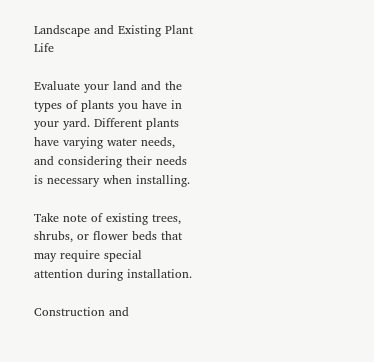Landscape and Existing Plant Life

Evaluate your land and the types of plants you have in your yard. Different plants have varying water needs, and considering their needs is necessary when installing.

Take note of existing trees, shrubs, or flower beds that may require special attention during installation.

Construction and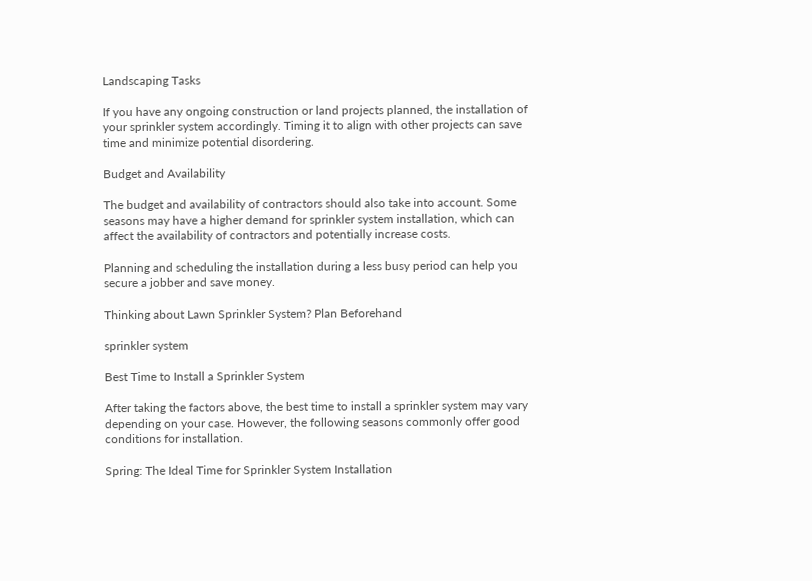Landscaping Tasks

If you have any ongoing construction or land projects planned, the installation of your sprinkler system accordingly. Timing it to align with other projects can save time and minimize potential disordering.

Budget and Availability

The budget and availability of contractors should also take into account. Some seasons may have a higher demand for sprinkler system installation, which can affect the availability of contractors and potentially increase costs.

Planning and scheduling the installation during a less busy period can help you secure a jobber and save money.

Thinking about Lawn Sprinkler System? Plan Beforehand

sprinkler system

Best Time to Install a Sprinkler System

After taking the factors above, the best time to install a sprinkler system may vary depending on your case. However, the following seasons commonly offer good conditions for installation.

Spring: The Ideal Time for Sprinkler System Installation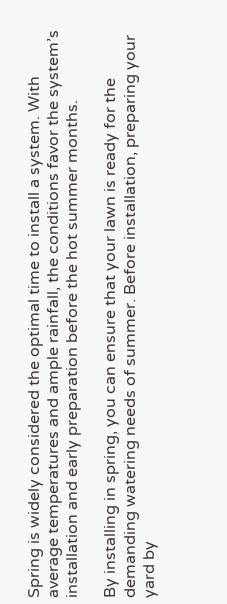Spring is widely considered the optimal time to install a system. With average temperatures and ample rainfall, the conditions favor the system’s installation and early preparation before the hot summer months.

By installing in spring, you can ensure that your lawn is ready for the demanding watering needs of summer. Before installation, preparing your yard by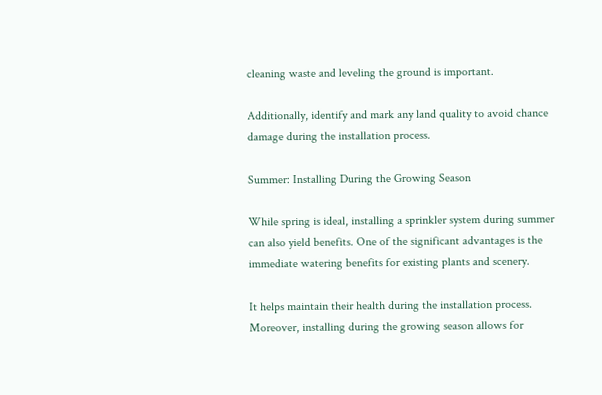cleaning waste and leveling the ground is important.

Additionally, identify and mark any land quality to avoid chance damage during the installation process.

Summer: Installing During the Growing Season

While spring is ideal, installing a sprinkler system during summer can also yield benefits. One of the significant advantages is the immediate watering benefits for existing plants and scenery.

It helps maintain their health during the installation process. Moreover, installing during the growing season allows for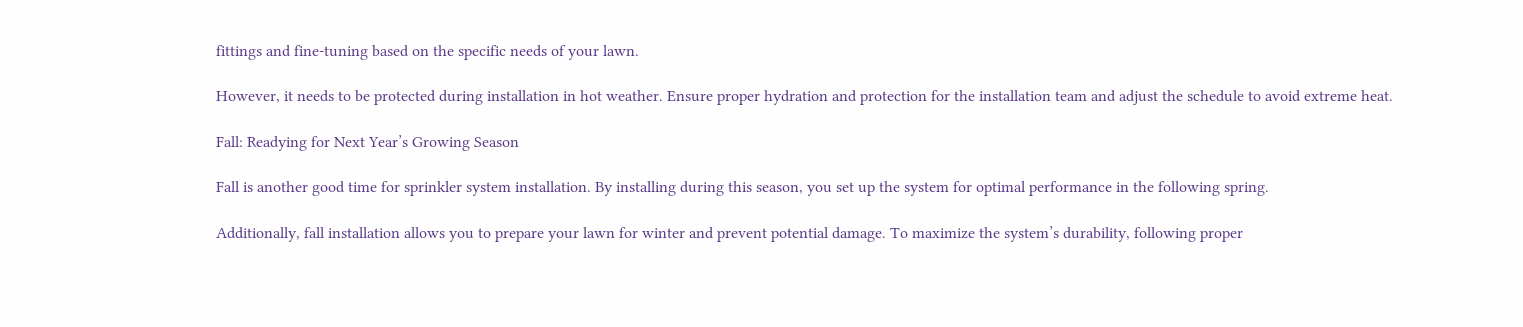fittings and fine-tuning based on the specific needs of your lawn.

However, it needs to be protected during installation in hot weather. Ensure proper hydration and protection for the installation team and adjust the schedule to avoid extreme heat.

Fall: Readying for Next Year’s Growing Season

Fall is another good time for sprinkler system installation. By installing during this season, you set up the system for optimal performance in the following spring.

Additionally, fall installation allows you to prepare your lawn for winter and prevent potential damage. To maximize the system’s durability, following proper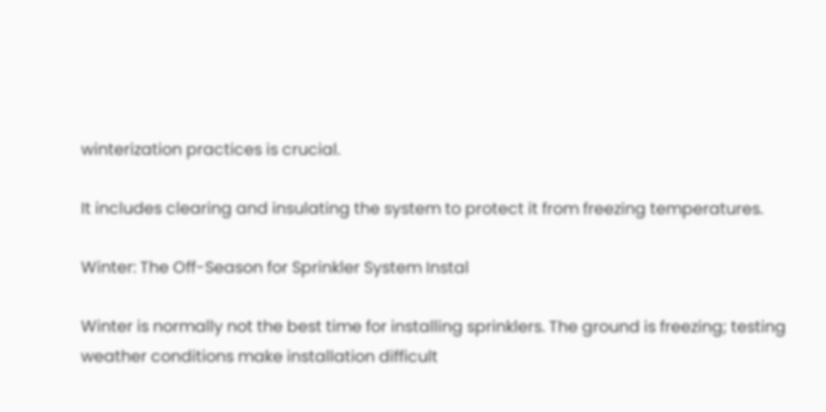winterization practices is crucial.

It includes clearing and insulating the system to protect it from freezing temperatures.

Winter: The Off-Season for Sprinkler System Instal

Winter is normally not the best time for installing sprinklers. The ground is freezing; testing weather conditions make installation difficult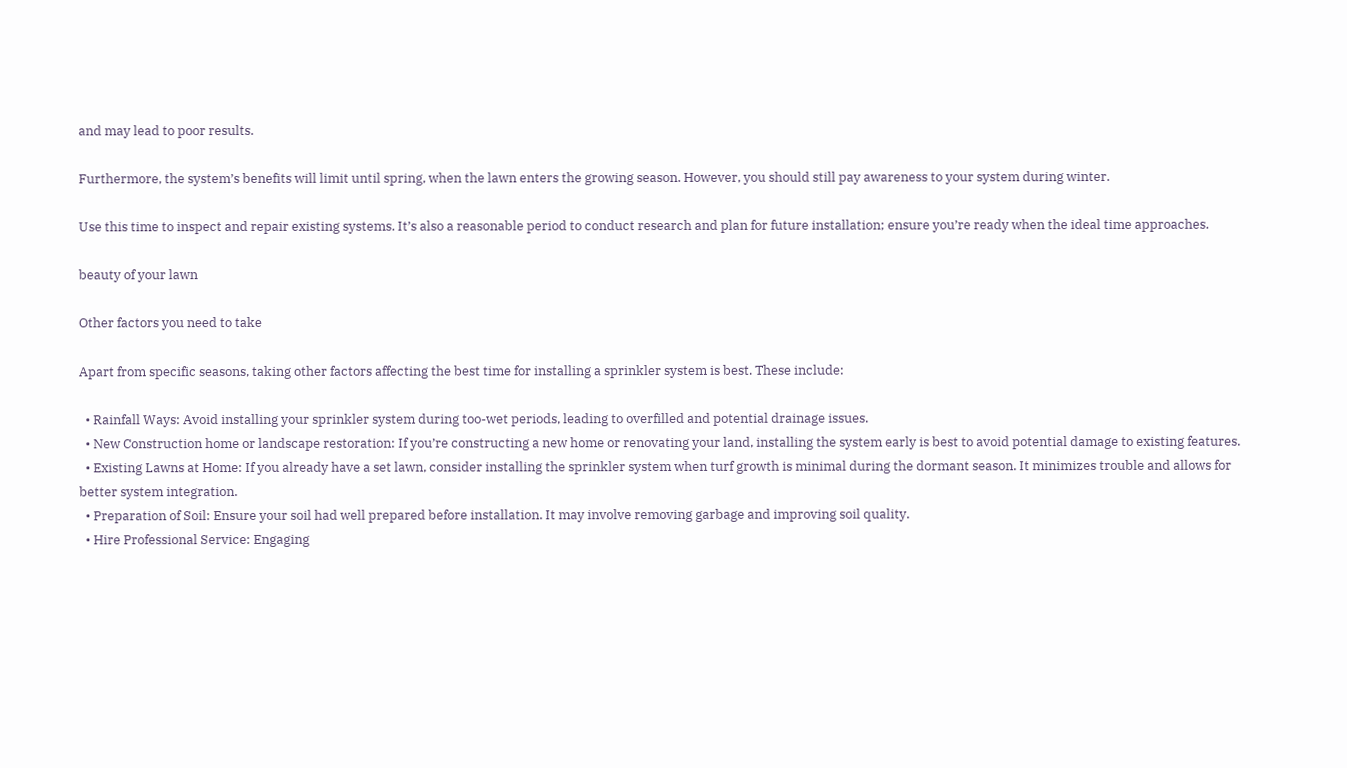and may lead to poor results.

Furthermore, the system’s benefits will limit until spring, when the lawn enters the growing season. However, you should still pay awareness to your system during winter.

Use this time to inspect and repair existing systems. It’s also a reasonable period to conduct research and plan for future installation; ensure you’re ready when the ideal time approaches.

beauty of your lawn

Other factors you need to take

Apart from specific seasons, taking other factors affecting the best time for installing a sprinkler system is best. These include:

  • Rainfall Ways: Avoid installing your sprinkler system during too-wet periods, leading to overfilled and potential drainage issues.
  • New Construction home or landscape restoration: If you’re constructing a new home or renovating your land, installing the system early is best to avoid potential damage to existing features.
  • Existing Lawns at Home: If you already have a set lawn, consider installing the sprinkler system when turf growth is minimal during the dormant season. It minimizes trouble and allows for better system integration.
  • Preparation of Soil: Ensure your soil had well prepared before installation. It may involve removing garbage and improving soil quality.
  • Hire Professional Service: Engaging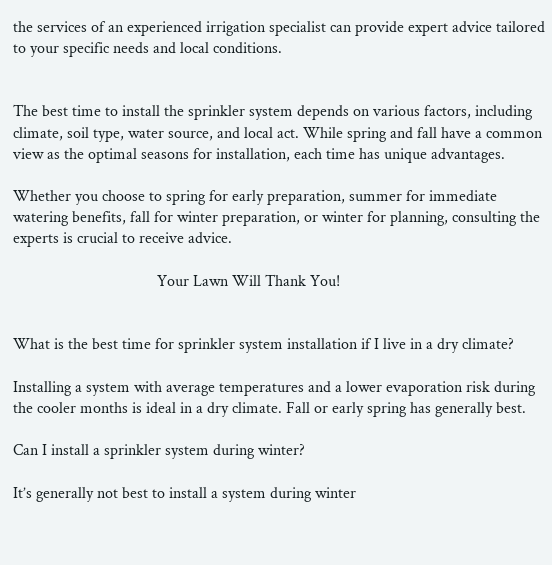the services of an experienced irrigation specialist can provide expert advice tailored to your specific needs and local conditions.


The best time to install the sprinkler system depends on various factors, including climate, soil type, water source, and local act. While spring and fall have a common view as the optimal seasons for installation, each time has unique advantages.

Whether you choose to spring for early preparation, summer for immediate watering benefits, fall for winter preparation, or winter for planning, consulting the experts is crucial to receive advice.

                                    Your Lawn Will Thank You!


What is the best time for sprinkler system installation if I live in a dry climate?

Installing a system with average temperatures and a lower evaporation risk during the cooler months is ideal in a dry climate. Fall or early spring has generally best.

Can I install a sprinkler system during winter?

It’s generally not best to install a system during winter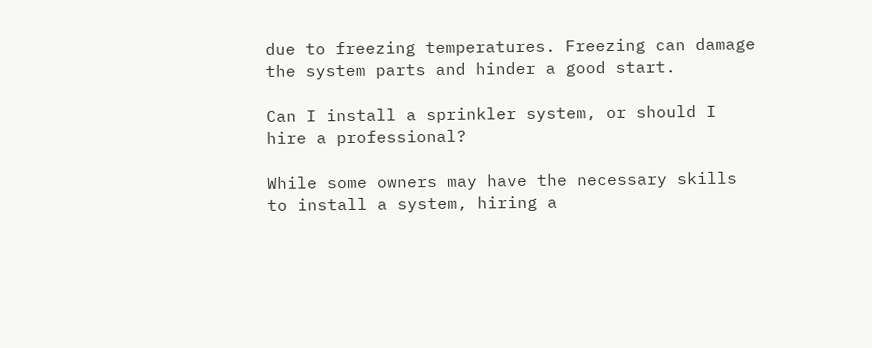due to freezing temperatures. Freezing can damage the system parts and hinder a good start.

Can I install a sprinkler system, or should I hire a professional?

While some owners may have the necessary skills to install a system, hiring a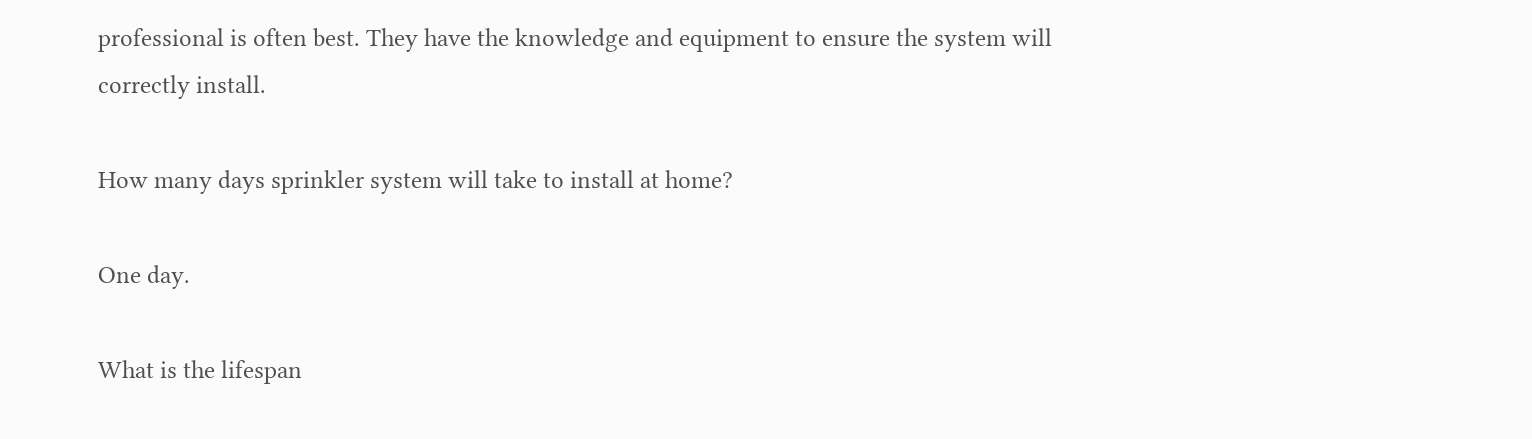professional is often best. They have the knowledge and equipment to ensure the system will correctly install.

How many days sprinkler system will take to install at home?

One day.

What is the lifespan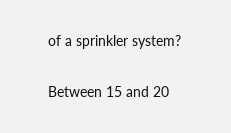of a sprinkler system?

Between 15 and 20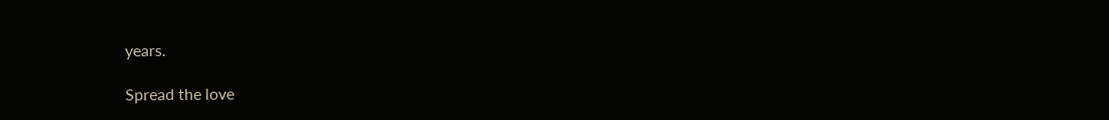years.

Spread the love